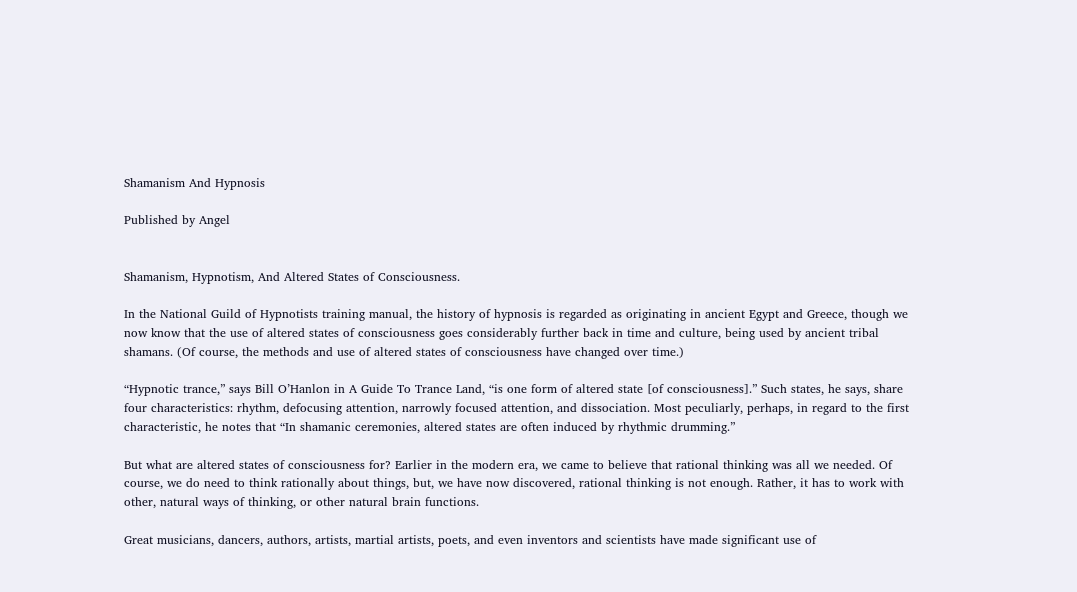Shamanism And Hypnosis

Published by Angel


Shamanism, Hypnotism, And Altered States of Consciousness.

In the National Guild of Hypnotists training manual, the history of hypnosis is regarded as originating in ancient Egypt and Greece, though we now know that the use of altered states of consciousness goes considerably further back in time and culture, being used by ancient tribal shamans. (Of course, the methods and use of altered states of consciousness have changed over time.)

“Hypnotic trance,” says Bill O’Hanlon in A Guide To Trance Land, “is one form of altered state [of consciousness].” Such states, he says, share four characteristics: rhythm, defocusing attention, narrowly focused attention, and dissociation. Most peculiarly, perhaps, in regard to the first characteristic, he notes that “In shamanic ceremonies, altered states are often induced by rhythmic drumming.”

But what are altered states of consciousness for? Earlier in the modern era, we came to believe that rational thinking was all we needed. Of course, we do need to think rationally about things, but, we have now discovered, rational thinking is not enough. Rather, it has to work with other, natural ways of thinking, or other natural brain functions.

Great musicians, dancers, authors, artists, martial artists, poets, and even inventors and scientists have made significant use of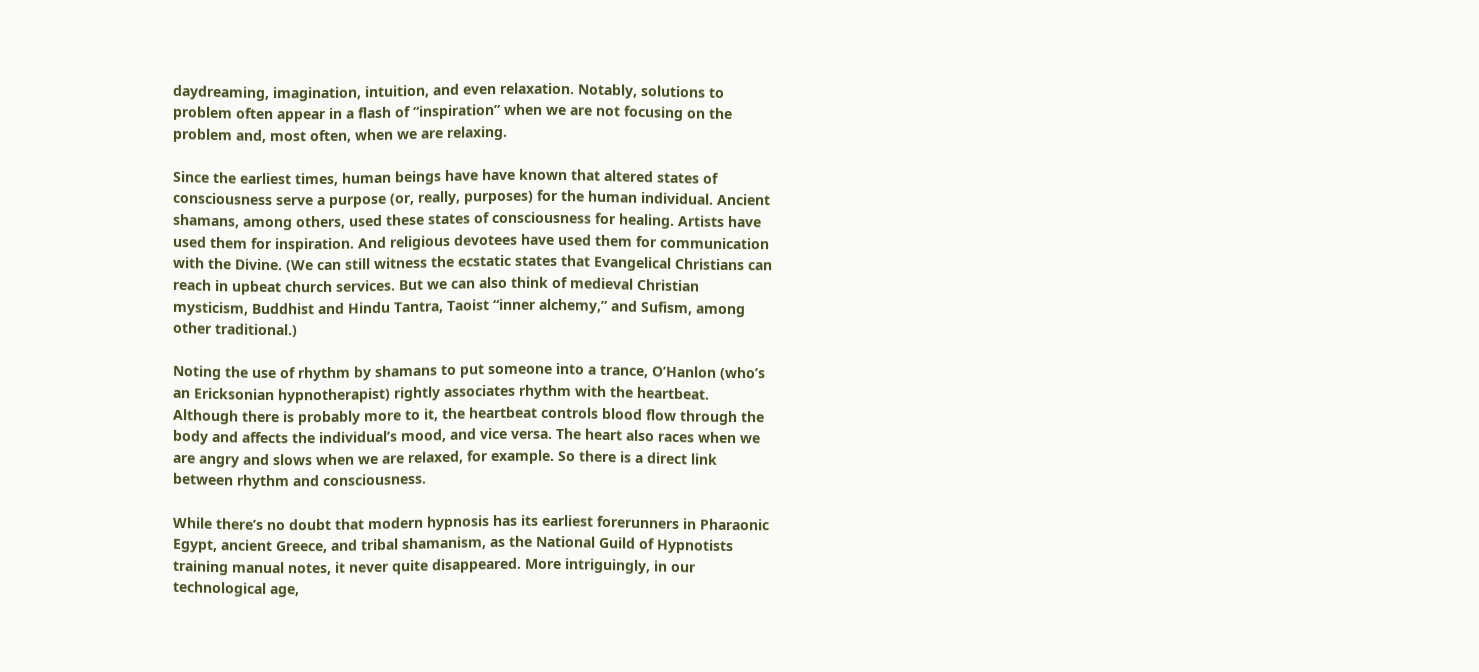daydreaming, imagination, intuition, and even relaxation. Notably, solutions to problem often appear in a flash of “inspiration” when we are not focusing on the problem and, most often, when we are relaxing.

Since the earliest times, human beings have have known that altered states of consciousness serve a purpose (or, really, purposes) for the human individual. Ancient shamans, among others, used these states of consciousness for healing. Artists have used them for inspiration. And religious devotees have used them for communication with the Divine. (We can still witness the ecstatic states that Evangelical Christians can reach in upbeat church services. But we can also think of medieval Christian mysticism, Buddhist and Hindu Tantra, Taoist “inner alchemy,” and Sufism, among other traditional.)

Noting the use of rhythm by shamans to put someone into a trance, O’Hanlon (who’s an Ericksonian hypnotherapist) rightly associates rhythm with the heartbeat. Although there is probably more to it, the heartbeat controls blood flow through the body and affects the individual’s mood, and vice versa. The heart also races when we are angry and slows when we are relaxed, for example. So there is a direct link between rhythm and consciousness.

While there’s no doubt that modern hypnosis has its earliest forerunners in Pharaonic Egypt, ancient Greece, and tribal shamanism, as the National Guild of Hypnotists training manual notes, it never quite disappeared. More intriguingly, in our technological age,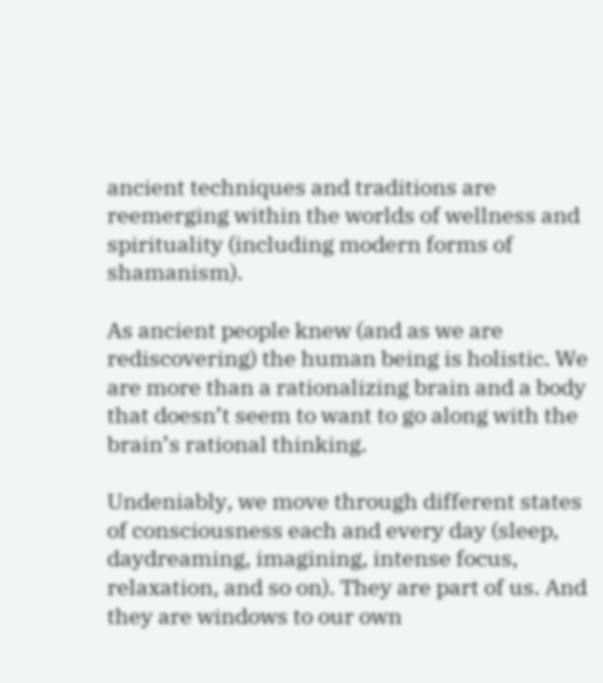ancient techniques and traditions are reemerging within the worlds of wellness and spirituality (including modern forms of shamanism).

As ancient people knew (and as we are rediscovering) the human being is holistic. We are more than a rationalizing brain and a body that doesn’t seem to want to go along with the brain’s rational thinking.

Undeniably, we move through different states of consciousness each and every day (sleep, daydreaming, imagining, intense focus, relaxation, and so on). They are part of us. And they are windows to our own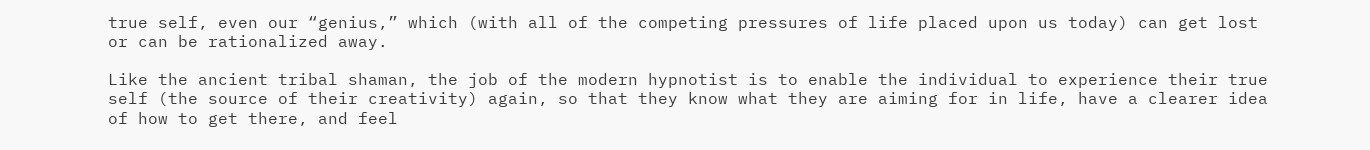true self, even our “genius,” which (with all of the competing pressures of life placed upon us today) can get lost or can be rationalized away.

Like the ancient tribal shaman, the job of the modern hypnotist is to enable the individual to experience their true self (the source of their creativity) again, so that they know what they are aiming for in life, have a clearer idea of how to get there, and feel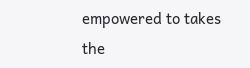empowered to takes the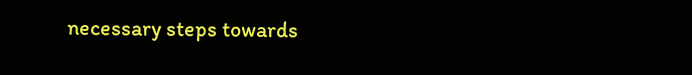necessary steps towards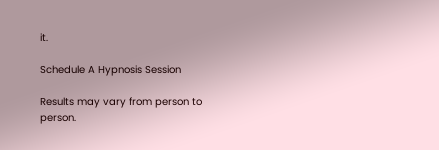it.

Schedule A Hypnosis Session

Results may vary from person to person.